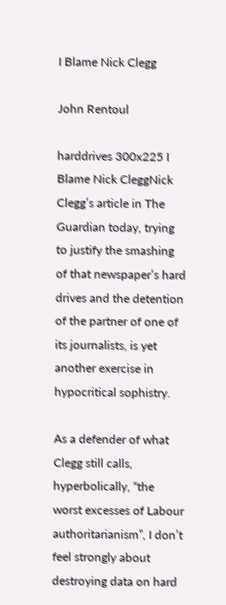I Blame Nick Clegg

John Rentoul

harddrives 300x225 I Blame Nick CleggNick Clegg’s article in The Guardian today, trying to justify the smashing of that newspaper’s hard drives and the detention of the partner of one of its journalists, is yet another exercise in hypocritical sophistry.

As a defender of what Clegg still calls, hyperbolically, “the worst excesses of Labour authoritarianism”, I don’t feel strongly about destroying data on hard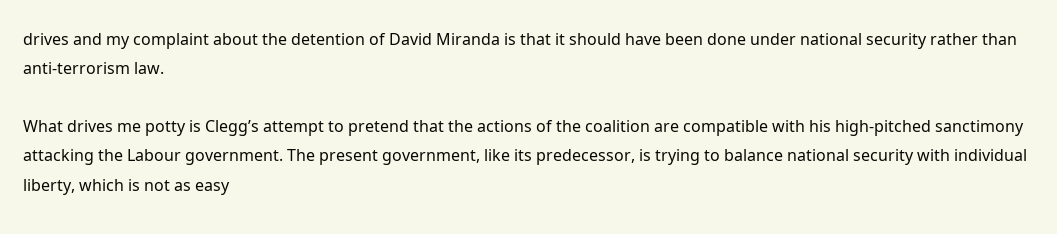drives and my complaint about the detention of David Miranda is that it should have been done under national security rather than anti-terrorism law.

What drives me potty is Clegg’s attempt to pretend that the actions of the coalition are compatible with his high-pitched sanctimony attacking the Labour government. The present government, like its predecessor, is trying to balance national security with individual liberty, which is not as easy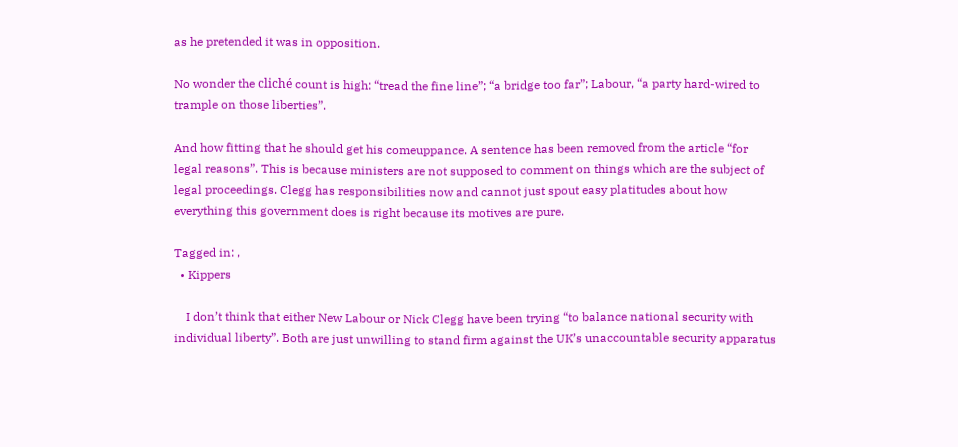as he pretended it was in opposition.

No wonder the cliché count is high: “tread the fine line”; “a bridge too far”; Labour, “a party hard-wired to trample on those liberties”.

And how fitting that he should get his comeuppance. A sentence has been removed from the article “for legal reasons”. This is because ministers are not supposed to comment on things which are the subject of legal proceedings. Clegg has responsibilities now and cannot just spout easy platitudes about how everything this government does is right because its motives are pure.

Tagged in: ,
  • Kippers

    I don’t think that either New Labour or Nick Clegg have been trying “to balance national security with individual liberty”. Both are just unwilling to stand firm against the UK’s unaccountable security apparatus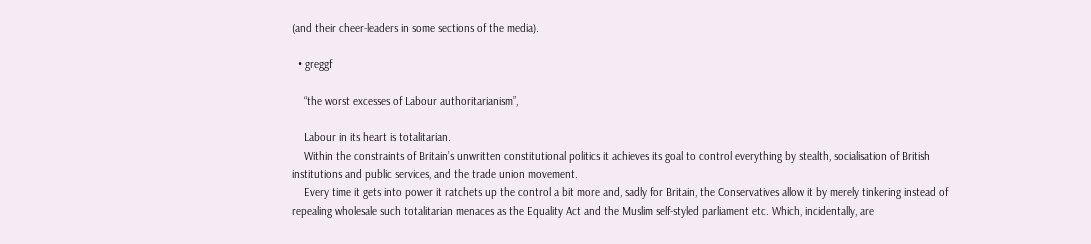(and their cheer-leaders in some sections of the media).

  • greggf

    “the worst excesses of Labour authoritarianism”,

    Labour in its heart is totalitarian.
    Within the constraints of Britain’s unwritten constitutional politics it achieves its goal to control everything by stealth, socialisation of British institutions and public services, and the trade union movement.
    Every time it gets into power it ratchets up the control a bit more and, sadly for Britain, the Conservatives allow it by merely tinkering instead of repealing wholesale such totalitarian menaces as the Equality Act and the Muslim self-styled parliament etc. Which, incidentally, are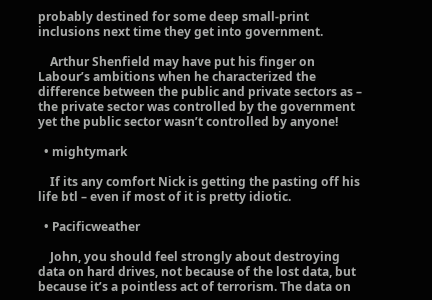probably destined for some deep small-print inclusions next time they get into government.

    Arthur Shenfield may have put his finger on Labour’s ambitions when he characterized the difference between the public and private sectors as – the private sector was controlled by the government yet the public sector wasn’t controlled by anyone!

  • mightymark

    If its any comfort Nick is getting the pasting off his life btl – even if most of it is pretty idiotic.

  • Pacificweather

    John, you should feel strongly about destroying data on hard drives, not because of the lost data, but because it’s a pointless act of terrorism. The data on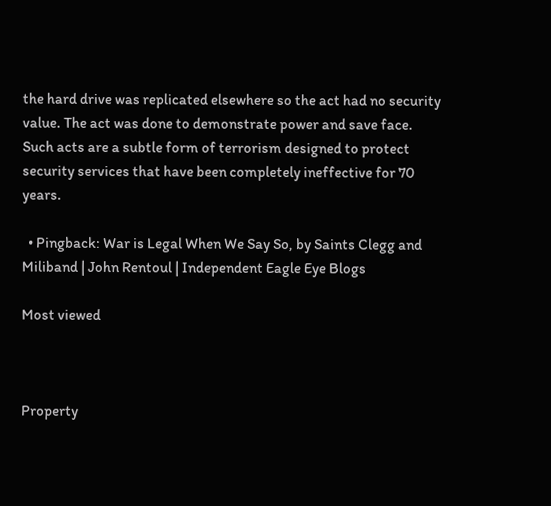the hard drive was replicated elsewhere so the act had no security value. The act was done to demonstrate power and save face. Such acts are a subtle form of terrorism designed to protect security services that have been completely ineffective for 70 years.

  • Pingback: War is Legal When We Say So, by Saints Clegg and Miliband | John Rentoul | Independent Eagle Eye Blogs

Most viewed



Property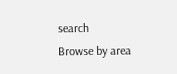search
Browse by area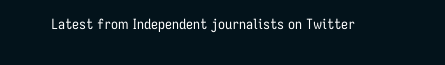Latest from Independent journalists on Twitter